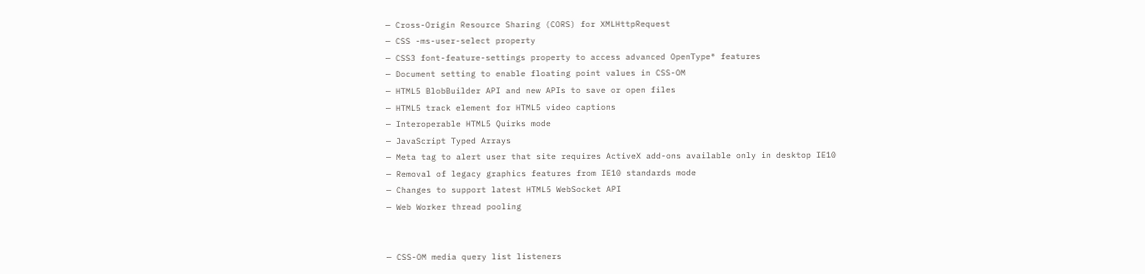— Cross-Origin Resource Sharing (CORS) for XMLHttpRequest
— CSS -ms-user-select property
— CSS3 font-feature-settings property to access advanced OpenType® features
— Document setting to enable floating point values in CSS-OM
— HTML5 BlobBuilder API and new APIs to save or open files
— HTML5 track element for HTML5 video captions
— Interoperable HTML5 Quirks mode
— JavaScript Typed Arrays
— Meta tag to alert user that site requires ActiveX add-ons available only in desktop IE10
— Removal of legacy graphics features from IE10 standards mode
— Changes to support latest HTML5 WebSocket API
— Web Worker thread pooling


— CSS-OM media query list listeners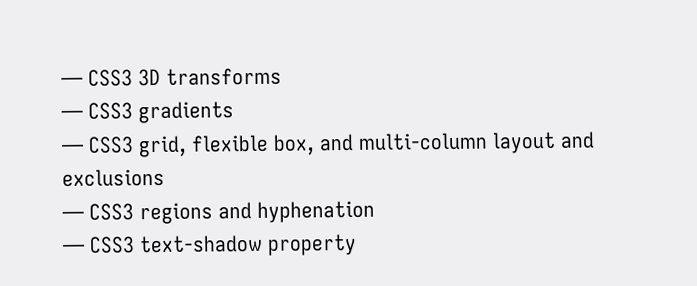— CSS3 3D transforms
— CSS3 gradients
— CSS3 grid, flexible box, and multi-column layout and exclusions
— CSS3 regions and hyphenation
— CSS3 text-shadow property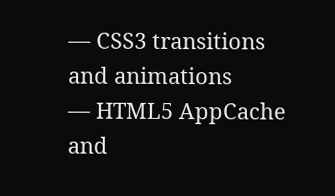— CSS3 transitions and animations
— HTML5 AppCache and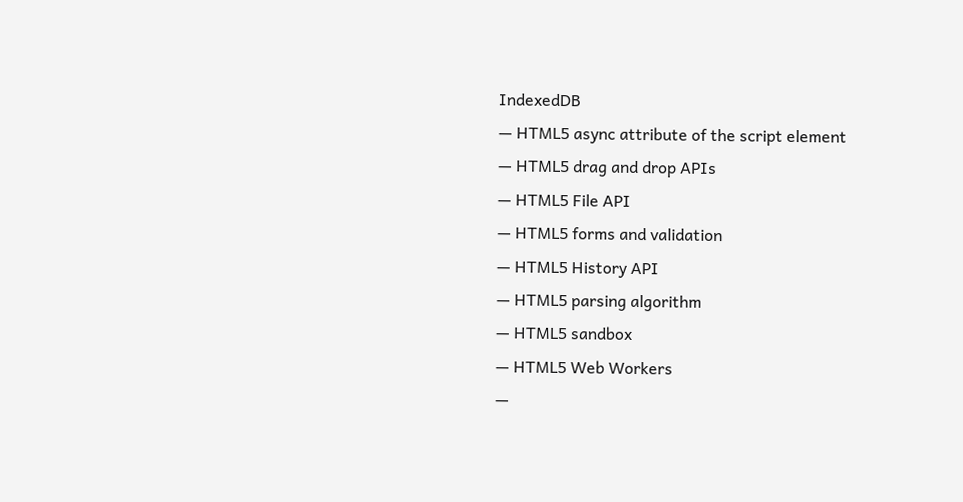IndexedDB
— HTML5 async attribute of the script element
— HTML5 drag and drop APIs
— HTML5 File API
— HTML5 forms and validation
— HTML5 History API
— HTML5 parsing algorithm
— HTML5 sandbox
— HTML5 Web Workers
—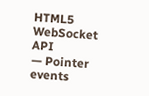HTML5 WebSocket API
— Pointer events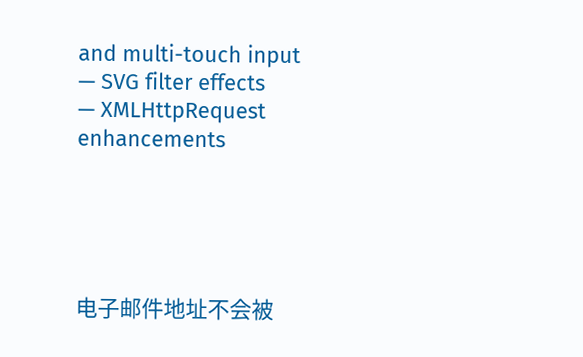and multi-touch input
— SVG filter effects
— XMLHttpRequest enhancements





电子邮件地址不会被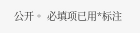公开。 必填项已用*标注